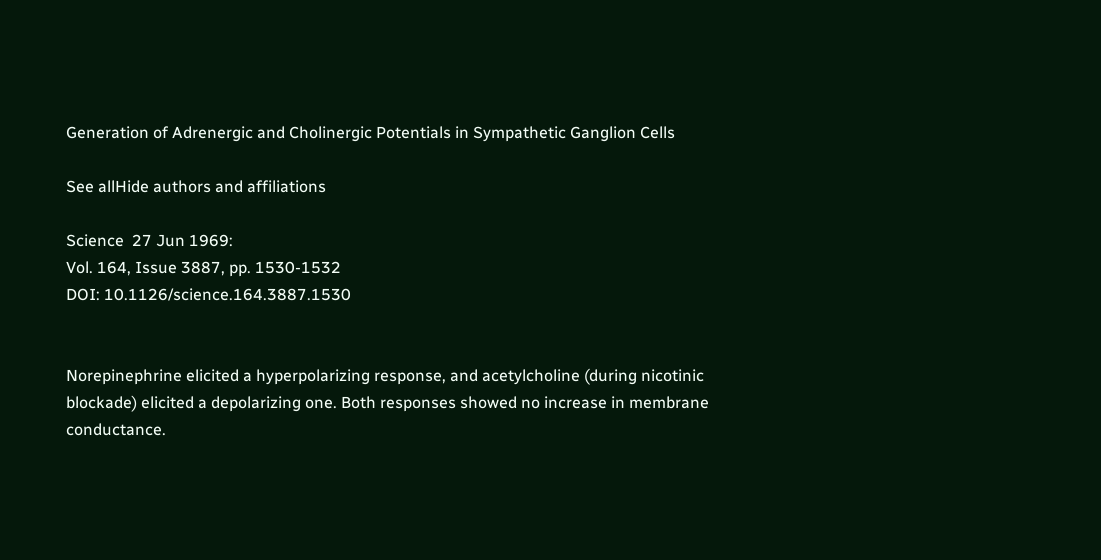Generation of Adrenergic and Cholinergic Potentials in Sympathetic Ganglion Cells

See allHide authors and affiliations

Science  27 Jun 1969:
Vol. 164, Issue 3887, pp. 1530-1532
DOI: 10.1126/science.164.3887.1530


Norepinephrine elicited a hyperpolarizing response, and acetylcholine (during nicotinic blockade) elicited a depolarizing one. Both responses showed no increase in membrane conductance.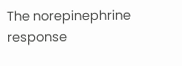The norepinephrine response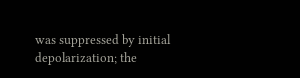was suppressed by initial depolarization; the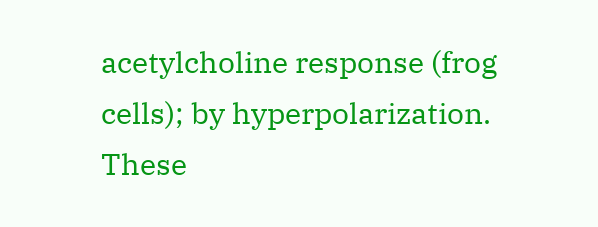acetylcholine response (frog cells); by hyperpolarization. These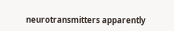neurotransmitters apparently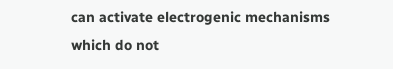can activate electrogenic mechanisms which do not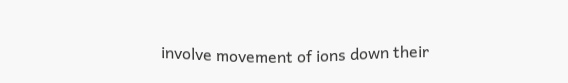involve movement of ions down their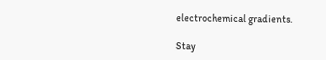electrochemical gradients.

Stay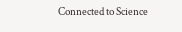Connected to Science